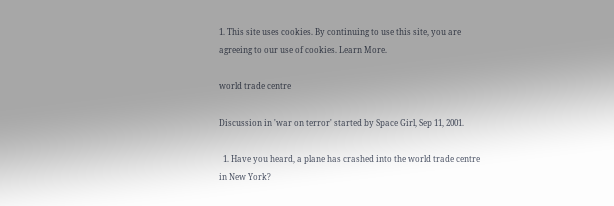1. This site uses cookies. By continuing to use this site, you are agreeing to our use of cookies. Learn More.

world trade centre

Discussion in 'war on terror' started by Space Girl, Sep 11, 2001.

  1. Have you heard, a plane has crashed into the world trade centre in New York?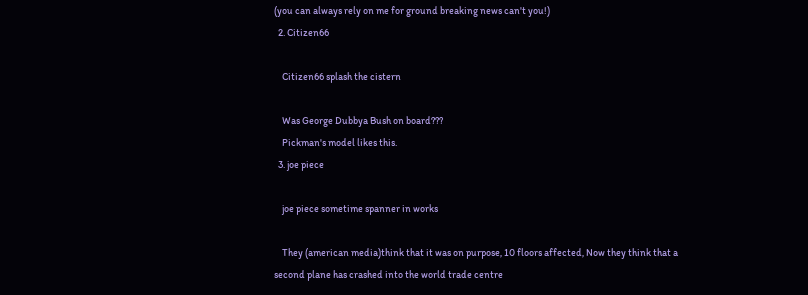(you can always rely on me for ground breaking news can't you!)
  2. Citizen66

    Citizen66 splash the cistern

    Was George Dubbya Bush on board???
    Pickman's model likes this.
  3. joe piece

    joe piece sometime spanner in works

    They (american media)think that it was on purpose, 10 floors affected, Now they think that a second plane has crashed into the world trade centre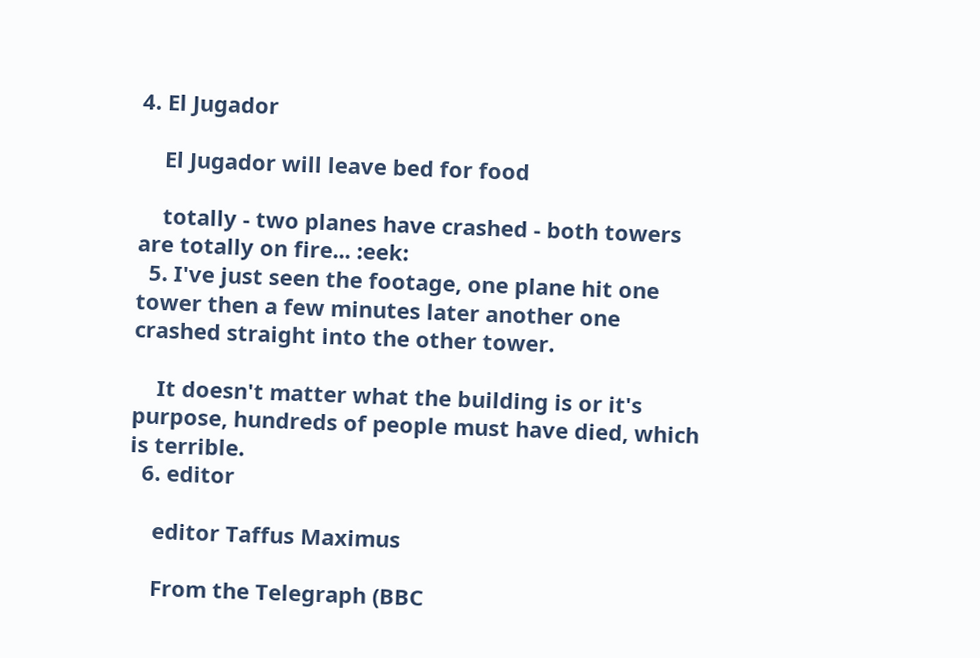4. El Jugador

    El Jugador will leave bed for food

    totally - two planes have crashed - both towers are totally on fire... :eek:
  5. I've just seen the footage, one plane hit one tower then a few minutes later another one crashed straight into the other tower.

    It doesn't matter what the building is or it's purpose, hundreds of people must have died, which is terrible.
  6. editor

    editor Taffus Maximus

    From the Telegraph (BBC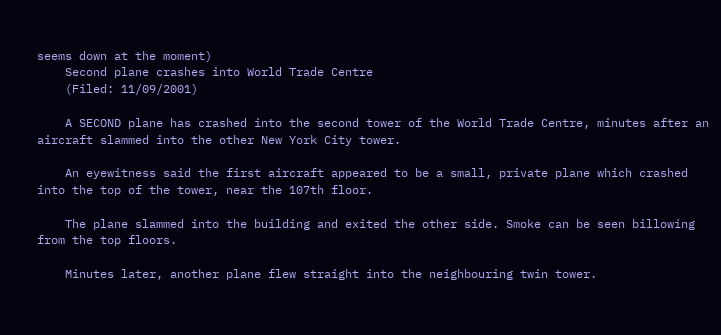seems down at the moment)
    Second plane crashes into World Trade Centre
    (Filed: 11/09/2001)

    A SECOND plane has crashed into the second tower of the World Trade Centre, minutes after an aircraft slammed into the other New York City tower.

    An eyewitness said the first aircraft appeared to be a small, private plane which crashed into the top of the tower, near the 107th floor.

    The plane slammed into the building and exited the other side. Smoke can be seen billowing from the top floors.

    Minutes later, another plane flew straight into the neighbouring twin tower.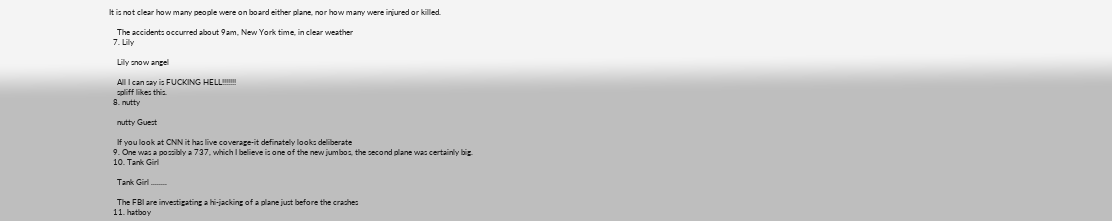It is not clear how many people were on board either plane, nor how many were injured or killed.

    The accidents occurred about 9am, New York time, in clear weather
  7. Lily

    Lily snow angel

    All I can say is FUCKING HELL!!!!!!!
    spliff likes this.
  8. nutty

    nutty Guest

    If you look at CNN it has live coverage-it definately looks deliberate
  9. One was a possibly a 737, which I believe is one of the new jumbos, the second plane was certainly big.
  10. Tank Girl

    Tank Girl ........

    The FBI are investigating a hi-jacking of a plane just before the crashes
  11. hatboy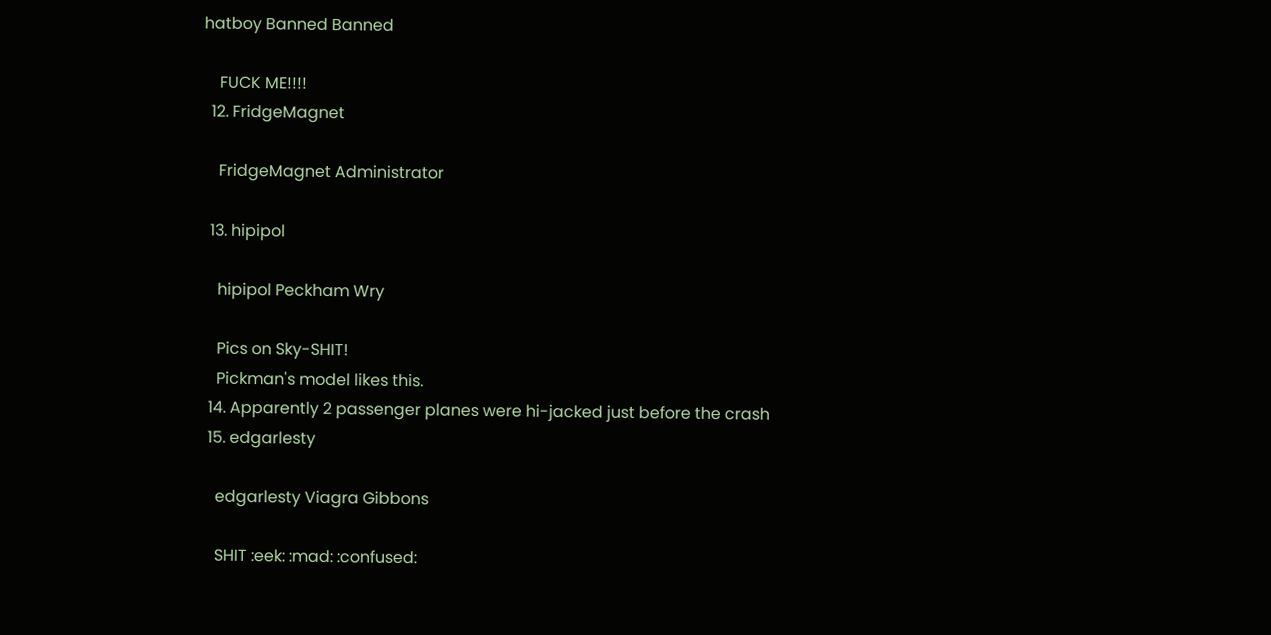hatboy Banned Banned

    FUCK ME!!!!
  12. FridgeMagnet

    FridgeMagnet Administrator

  13. hipipol

    hipipol Peckham Wry

    Pics on Sky-SHIT!
    Pickman's model likes this.
  14. Apparently 2 passenger planes were hi-jacked just before the crash
  15. edgarlesty

    edgarlesty Viagra Gibbons

    SHIT :eek: :mad: :confused: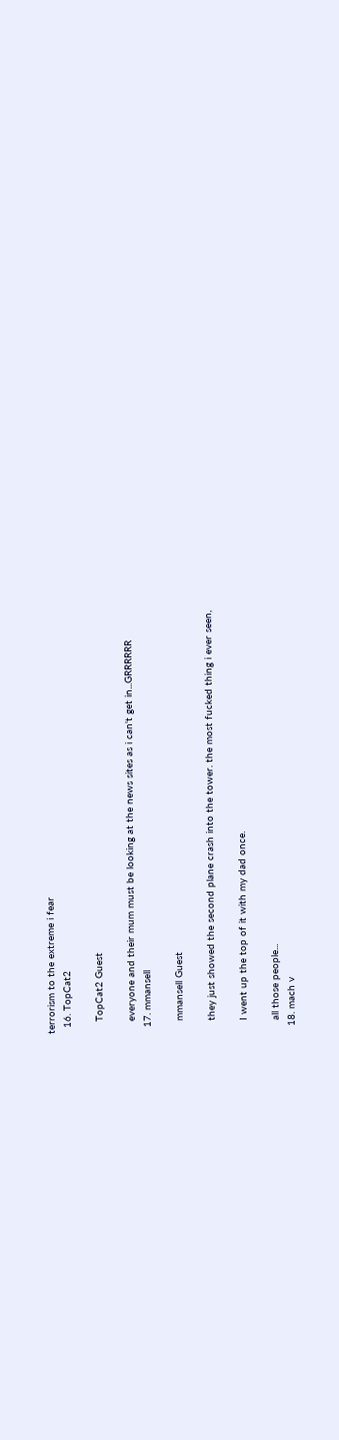terrorism to the extreme i fear
  16. TopCat2

    TopCat2 Guest

    everyone and their mum must be looking at the news sites as i can't get in...GRRRRRR
  17. mmansell

    mmansell Guest

    they just showed the second plane crash into the tower. the most fucked thing i ever seen,

    I went up the top of it with my dad once.

    all those people...
  18. mach v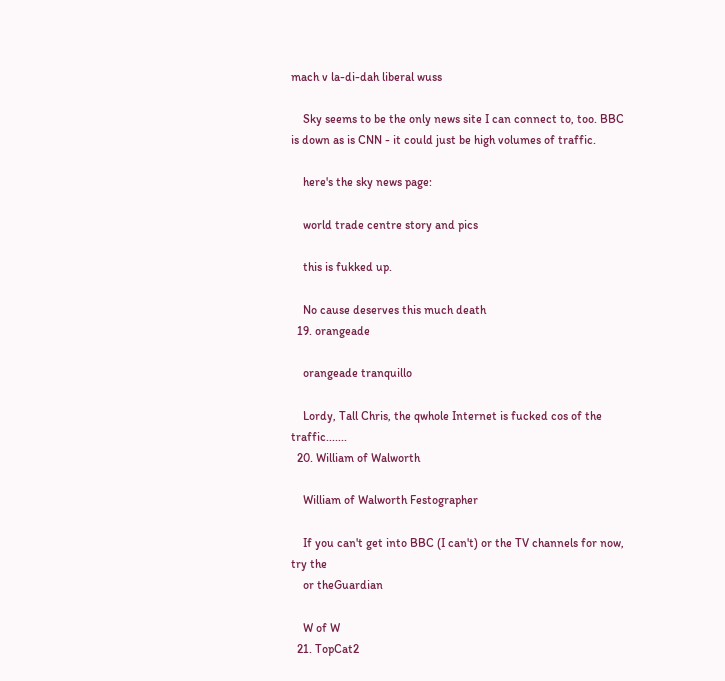mach v la-di-dah liberal wuss

    Sky seems to be the only news site I can connect to, too. BBC is down as is CNN - it could just be high volumes of traffic.

    here's the sky news page:

    world trade centre story and pics

    this is fukked up.

    No cause deserves this much death
  19. orangeade

    orangeade tranquillo

    Lordy, Tall Chris, the qwhole Internet is fucked cos of the traffic.......
  20. William of Walworth

    William of Walworth Festographer

    If you can't get into BBC (I can't) or the TV channels for now, try the
    or theGuardian

    W of W
  21. TopCat2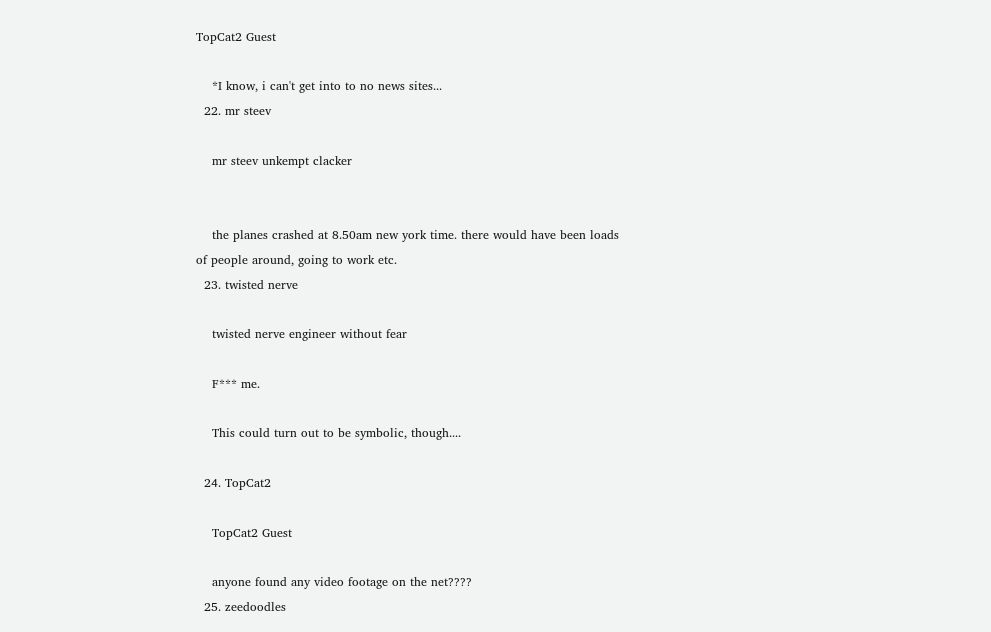TopCat2 Guest

    *I know, i can't get into to no news sites...
  22. mr steev

    mr steev unkempt clacker


    the planes crashed at 8.50am new york time. there would have been loads of people around, going to work etc.
  23. twisted nerve

    twisted nerve engineer without fear

    F*** me.

    This could turn out to be symbolic, though....

  24. TopCat2

    TopCat2 Guest

    anyone found any video footage on the net????
  25. zeedoodles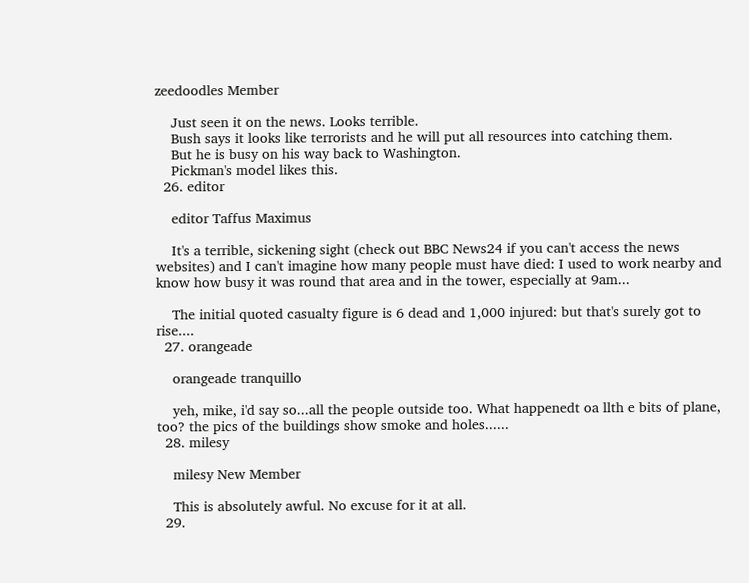zeedoodles Member

    Just seen it on the news. Looks terrible.
    Bush says it looks like terrorists and he will put all resources into catching them.
    But he is busy on his way back to Washington.
    Pickman's model likes this.
  26. editor

    editor Taffus Maximus

    It's a terrible, sickening sight (check out BBC News24 if you can't access the news websites) and I can't imagine how many people must have died: I used to work nearby and know how busy it was round that area and in the tower, especially at 9am...

    The initial quoted casualty figure is 6 dead and 1,000 injured: but that's surely got to rise....
  27. orangeade

    orangeade tranquillo

    yeh, mike, i'd say so...all the people outside too. What happenedt oa llth e bits of plane, too? the pics of the buildings show smoke and holes......
  28. milesy

    milesy New Member

    This is absolutely awful. No excuse for it at all.
  29.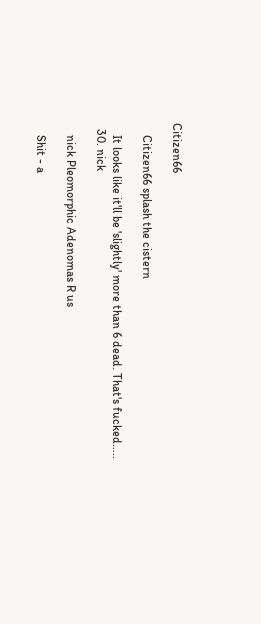Citizen66

    Citizen66 splash the cistern

    It looks like it'll be 'slightly' more than 6 dead. That's fucked.....
  30. nick

    nick Pleomorphic Adenomas R us

    Shit - a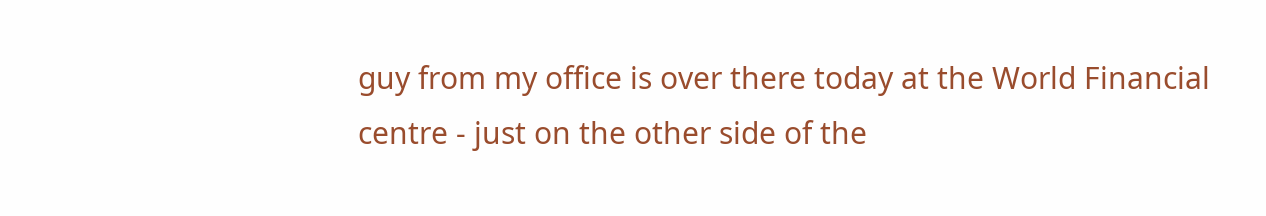guy from my office is over there today at the World Financial centre - just on the other side of the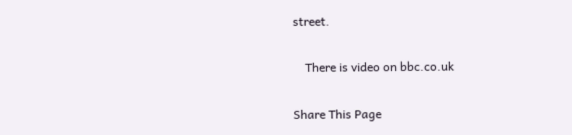street.

    There is video on bbc.co.uk

Share This Page